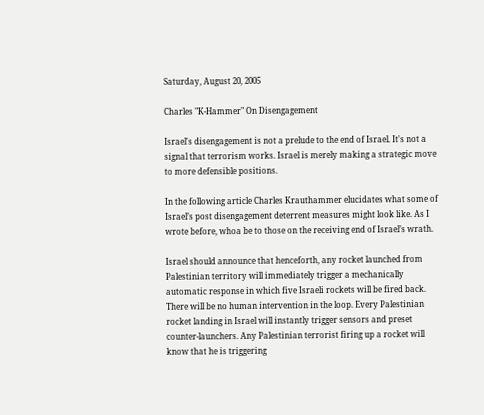Saturday, August 20, 2005

Charles "K-Hammer" On Disengagement

Israel's disengagement is not a prelude to the end of Israel. It's not a signal that terrorism works. Israel is merely making a strategic move to more defensible positions.

In the following article Charles Krauthammer elucidates what some of Israel’s post disengagement deterrent measures might look like. As I wrote before, whoa be to those on the receiving end of Israel’s wrath.

Israel should announce that henceforth, any rocket launched from Palestinian territory will immediately trigger a mechanically automatic response in which five Israeli rockets will be fired back. There will be no human intervention in the loop. Every Palestinian rocket landing in Israel will instantly trigger sensors and preset counter-launchers. Any Palestinian terrorist firing up a rocket will know that he is triggering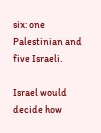six: one Palestinian and five Israeli.

Israel would decide how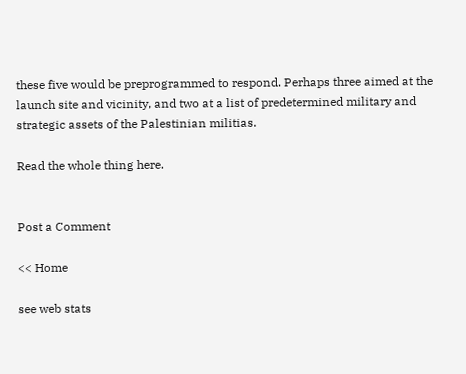these five would be preprogrammed to respond. Perhaps three aimed at the launch site and vicinity, and two at a list of predetermined military and strategic assets of the Palestinian militias.

Read the whole thing here.


Post a Comment

<< Home

see web stats